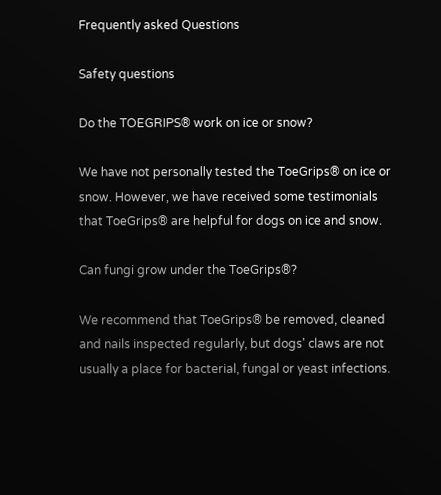Frequently asked Questions

Safety questions

Do the TOEGRIPS® work on ice or snow?

We have not personally tested the ToeGrips® on ice or snow. However, we have received some testimonials that ToeGrips® are helpful for dogs on ice and snow.

Can fungi grow under the ToeGrips®?

We recommend that ToeGrips® be removed, cleaned and nails inspected regularly, but dogs' claws are not usually a place for bacterial, fungal or yeast infections.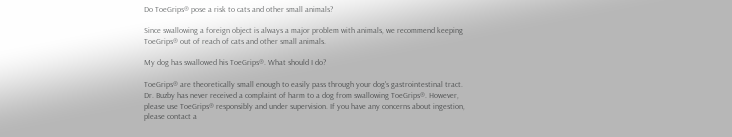Do ToeGrips® pose a risk to cats and other small animals?

Since swallowing a foreign object is always a major problem with animals, we recommend keeping ToeGrips® out of reach of cats and other small animals.

My dog has swallowed his ToeGrips®. What should I do?

ToeGrips® are theoretically small enough to easily pass through your dog's gastrointestinal tract. Dr. Buzby has never received a complaint of harm to a dog from swallowing ToeGrips®. However, please use ToeGrips® responsibly and under supervision. If you have any concerns about ingestion, please contact a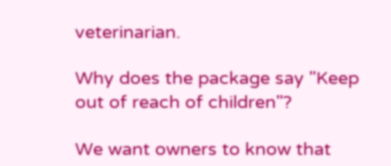veterinarian.

Why does the package say "Keep out of reach of children"?

We want owners to know that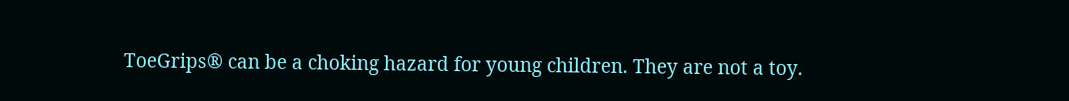ToeGrips® can be a choking hazard for young children. They are not a toy.